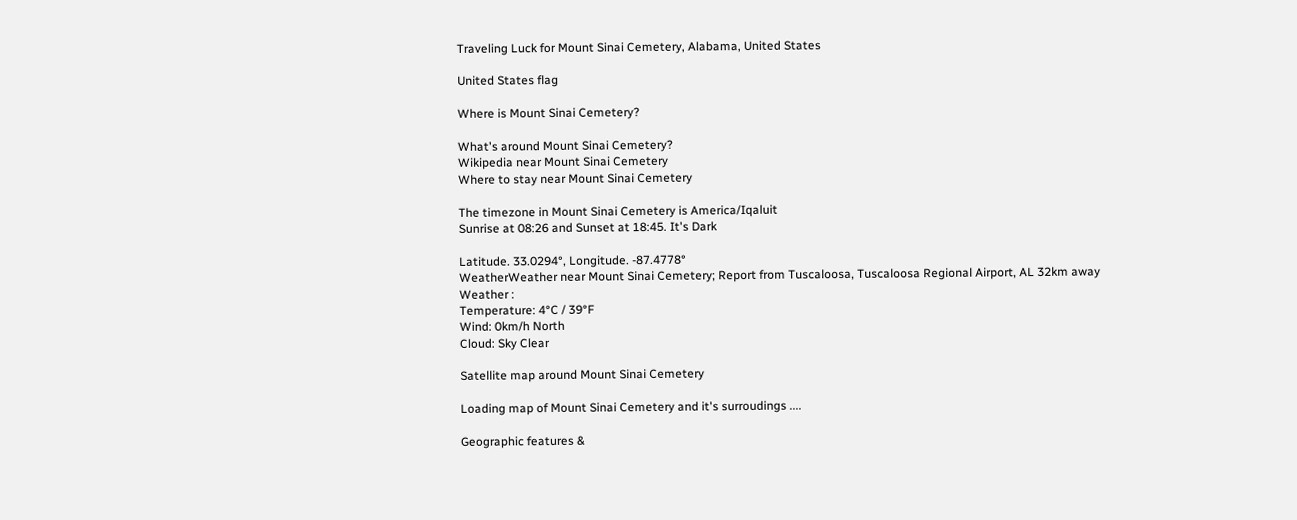Traveling Luck for Mount Sinai Cemetery, Alabama, United States

United States flag

Where is Mount Sinai Cemetery?

What's around Mount Sinai Cemetery?
Wikipedia near Mount Sinai Cemetery
Where to stay near Mount Sinai Cemetery

The timezone in Mount Sinai Cemetery is America/Iqaluit
Sunrise at 08:26 and Sunset at 18:45. It's Dark

Latitude. 33.0294°, Longitude. -87.4778°
WeatherWeather near Mount Sinai Cemetery; Report from Tuscaloosa, Tuscaloosa Regional Airport, AL 32km away
Weather :
Temperature: 4°C / 39°F
Wind: 0km/h North
Cloud: Sky Clear

Satellite map around Mount Sinai Cemetery

Loading map of Mount Sinai Cemetery and it's surroudings ....

Geographic features &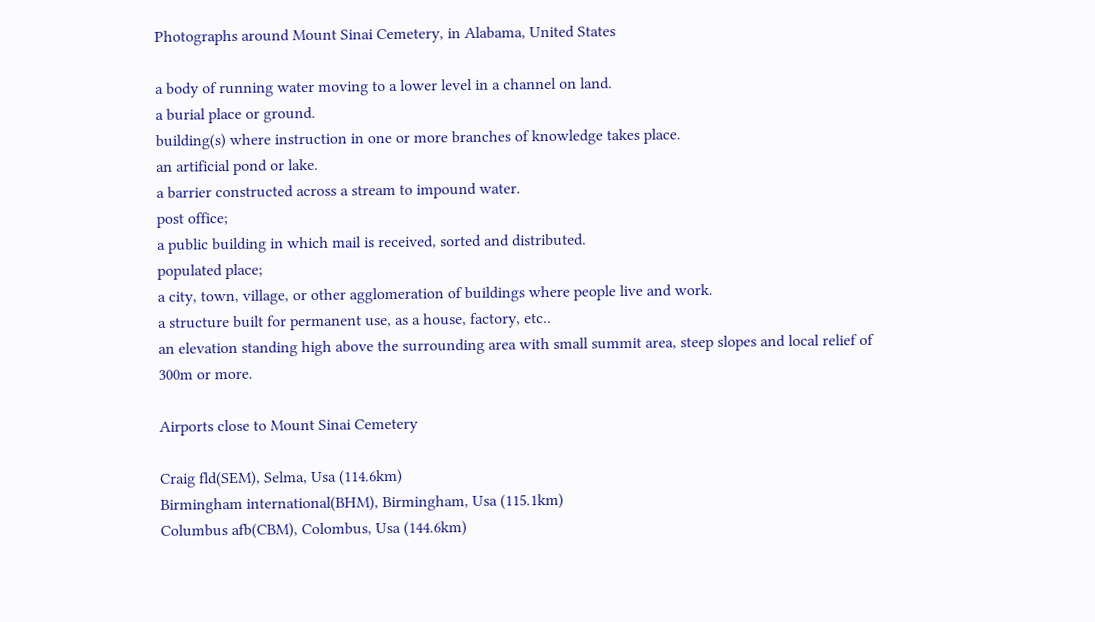Photographs around Mount Sinai Cemetery, in Alabama, United States

a body of running water moving to a lower level in a channel on land.
a burial place or ground.
building(s) where instruction in one or more branches of knowledge takes place.
an artificial pond or lake.
a barrier constructed across a stream to impound water.
post office;
a public building in which mail is received, sorted and distributed.
populated place;
a city, town, village, or other agglomeration of buildings where people live and work.
a structure built for permanent use, as a house, factory, etc..
an elevation standing high above the surrounding area with small summit area, steep slopes and local relief of 300m or more.

Airports close to Mount Sinai Cemetery

Craig fld(SEM), Selma, Usa (114.6km)
Birmingham international(BHM), Birmingham, Usa (115.1km)
Columbus afb(CBM), Colombus, Usa (144.6km)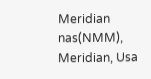Meridian nas(NMM), Meridian, Usa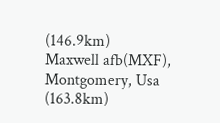(146.9km)
Maxwell afb(MXF), Montgomery, Usa (163.8km)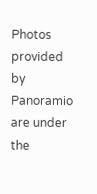Photos provided by Panoramio are under the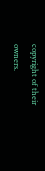copyright of their owners.